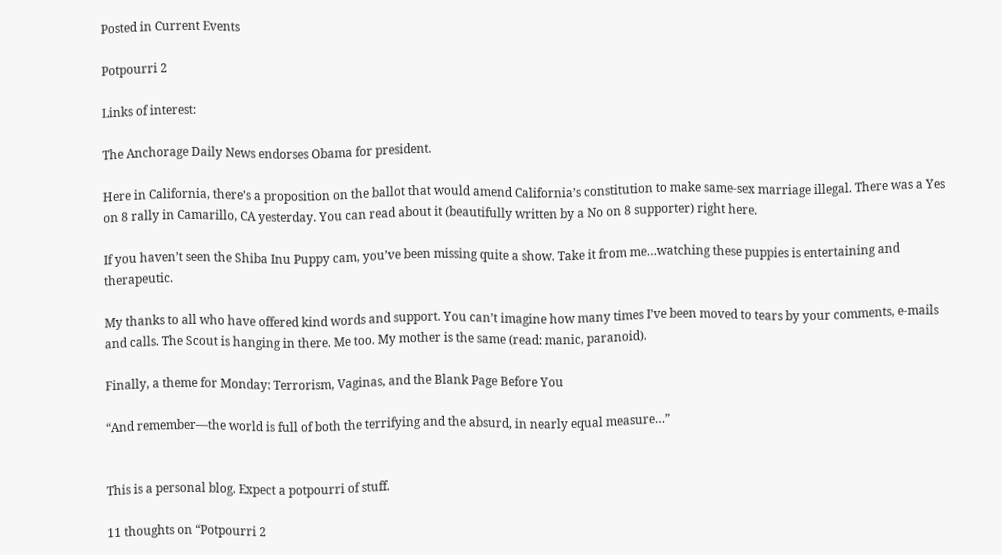Posted in Current Events

Potpourri 2

Links of interest:

The Anchorage Daily News endorses Obama for president.

Here in California, there’s a proposition on the ballot that would amend California’s constitution to make same-sex marriage illegal. There was a Yes on 8 rally in Camarillo, CA yesterday. You can read about it (beautifully written by a No on 8 supporter) right here.

If you haven’t seen the Shiba Inu Puppy cam, you’ve been missing quite a show. Take it from me…watching these puppies is entertaining and therapeutic.

My thanks to all who have offered kind words and support. You can’t imagine how many times I’ve been moved to tears by your comments, e-mails and calls. The Scout is hanging in there. Me too. My mother is the same (read: manic, paranoid).

Finally, a theme for Monday: Terrorism, Vaginas, and the Blank Page Before You

“And remember—the world is full of both the terrifying and the absurd, in nearly equal measure…”


This is a personal blog. Expect a potpourri of stuff.

11 thoughts on “Potpourri 2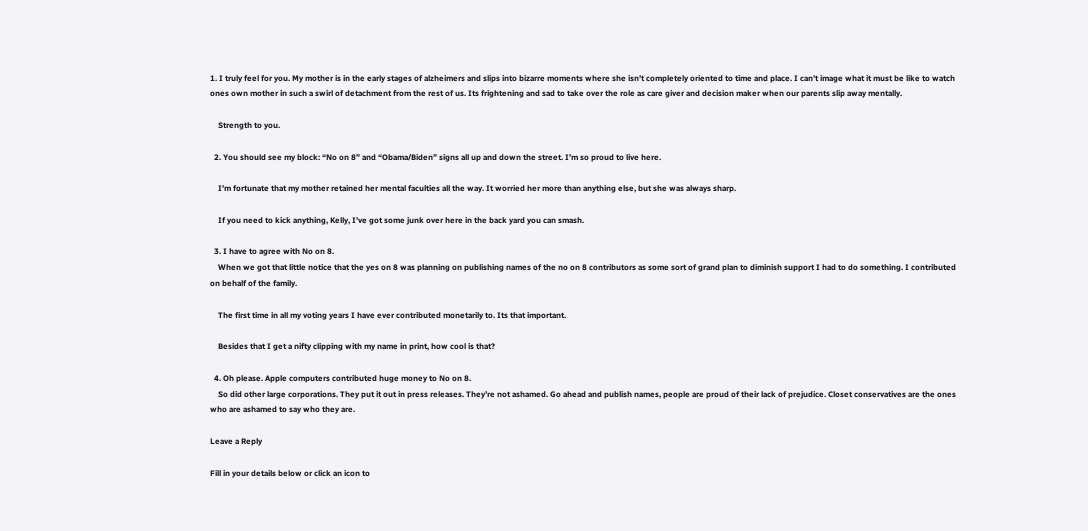1. I truly feel for you. My mother is in the early stages of alzheimers and slips into bizarre moments where she isn’t completely oriented to time and place. I can’t image what it must be like to watch ones own mother in such a swirl of detachment from the rest of us. Its frightening and sad to take over the role as care giver and decision maker when our parents slip away mentally.

    Strength to you.

  2. You should see my block: “No on 8” and “Obama/Biden” signs all up and down the street. I’m so proud to live here.

    I’m fortunate that my mother retained her mental faculties all the way. It worried her more than anything else, but she was always sharp.

    If you need to kick anything, Kelly, I’ve got some junk over here in the back yard you can smash.

  3. I have to agree with No on 8.
    When we got that little notice that the yes on 8 was planning on publishing names of the no on 8 contributors as some sort of grand plan to diminish support I had to do something. I contributed on behalf of the family.

    The first time in all my voting years I have ever contributed monetarily to. Its that important.

    Besides that I get a nifty clipping with my name in print, how cool is that?

  4. Oh please. Apple computers contributed huge money to No on 8.
    So did other large corporations. They put it out in press releases. They’re not ashamed. Go ahead and publish names, people are proud of their lack of prejudice. Closet conservatives are the ones who are ashamed to say who they are.

Leave a Reply

Fill in your details below or click an icon to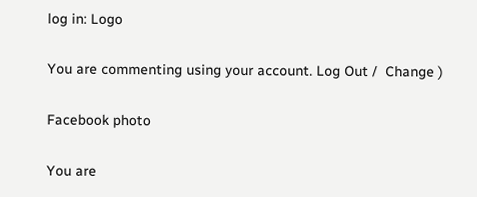log in: Logo

You are commenting using your account. Log Out /  Change )

Facebook photo

You are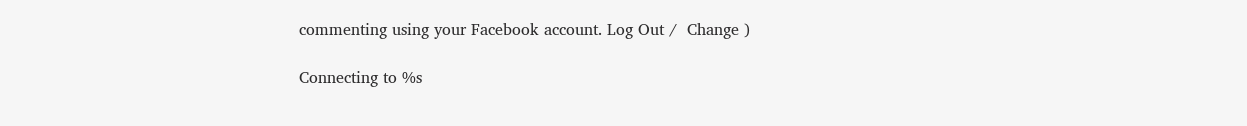commenting using your Facebook account. Log Out /  Change )

Connecting to %s